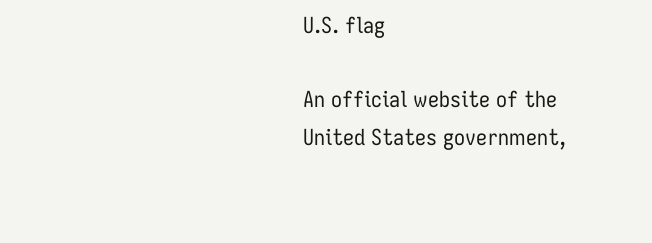U.S. flag

An official website of the United States government,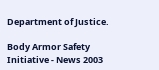Department of Justice.

Body Armor Safety Initiative - News 2003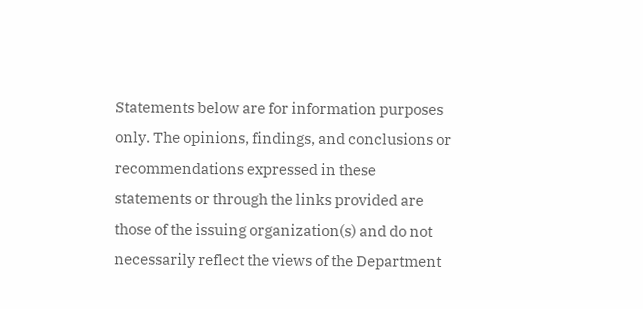Statements below are for information purposes only. The opinions, findings, and conclusions or recommendations expressed in these statements or through the links provided are those of the issuing organization(s) and do not necessarily reflect the views of the Department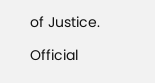of Justice.

Official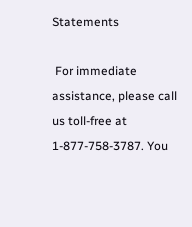Statements

 For immediate assistance, please call us toll-free at 1-877-758-3787. You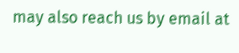may also reach us by email at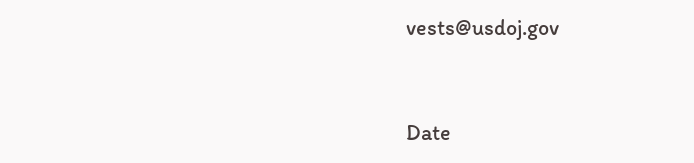vests@usdoj.gov


Date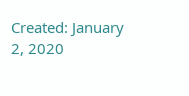Created: January 2, 2020